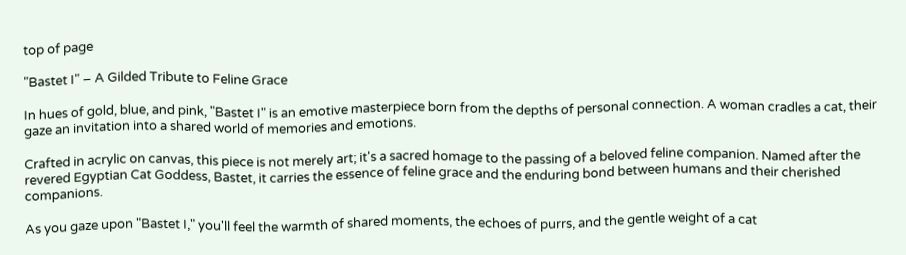top of page

"Bastet I" – A Gilded Tribute to Feline Grace

In hues of gold, blue, and pink, "Bastet I" is an emotive masterpiece born from the depths of personal connection. A woman cradles a cat, their gaze an invitation into a shared world of memories and emotions.

Crafted in acrylic on canvas, this piece is not merely art; it's a sacred homage to the passing of a beloved feline companion. Named after the revered Egyptian Cat Goddess, Bastet, it carries the essence of feline grace and the enduring bond between humans and their cherished companions.

As you gaze upon "Bastet I," you'll feel the warmth of shared moments, the echoes of purrs, and the gentle weight of a cat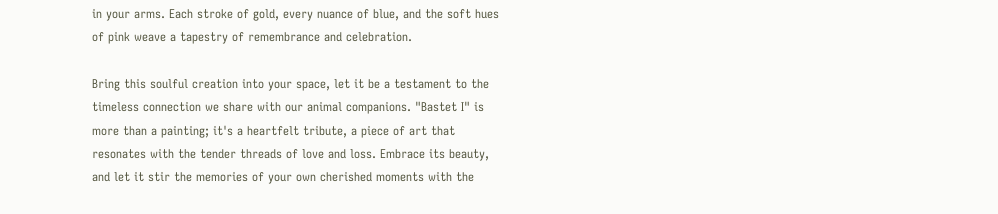in your arms. Each stroke of gold, every nuance of blue, and the soft hues of pink weave a tapestry of remembrance and celebration.

Bring this soulful creation into your space, let it be a testament to the timeless connection we share with our animal companions. "Bastet I" is more than a painting; it's a heartfelt tribute, a piece of art that resonates with the tender threads of love and loss. Embrace its beauty, and let it stir the memories of your own cherished moments with the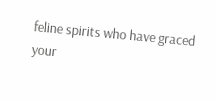feline spirits who have graced your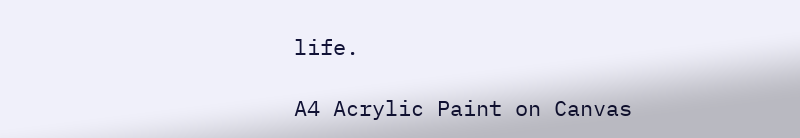life.

A4 Acrylic Paint on Canvas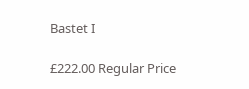Bastet I

£222.00 Regular Price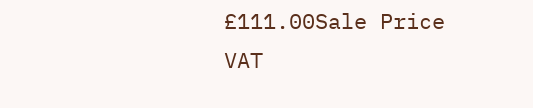£111.00Sale Price
VAT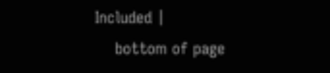Included |
    bottom of page